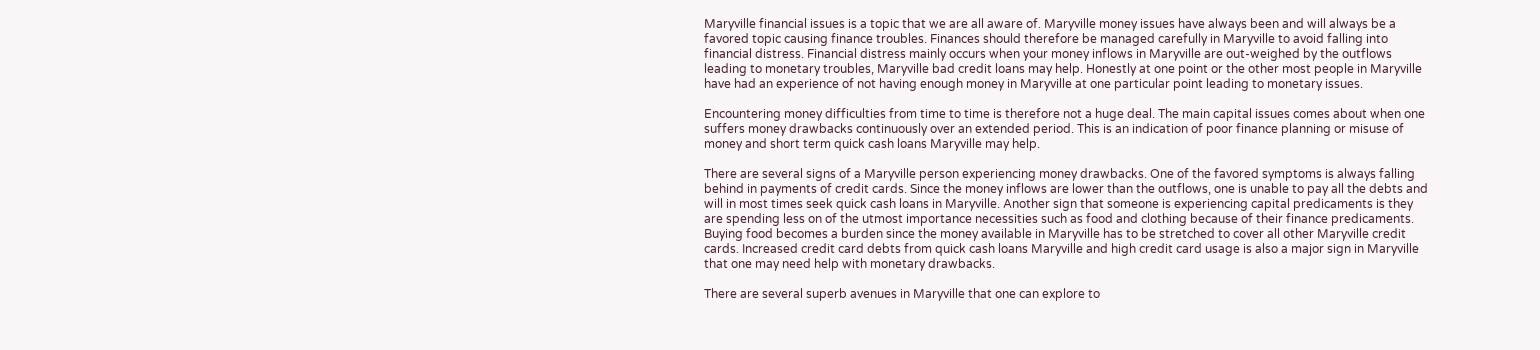Maryville financial issues is a topic that we are all aware of. Maryville money issues have always been and will always be a favored topic causing finance troubles. Finances should therefore be managed carefully in Maryville to avoid falling into financial distress. Financial distress mainly occurs when your money inflows in Maryville are out-weighed by the outflows leading to monetary troubles, Maryville bad credit loans may help. Honestly at one point or the other most people in Maryville have had an experience of not having enough money in Maryville at one particular point leading to monetary issues.

Encountering money difficulties from time to time is therefore not a huge deal. The main capital issues comes about when one suffers money drawbacks continuously over an extended period. This is an indication of poor finance planning or misuse of money and short term quick cash loans Maryville may help.

There are several signs of a Maryville person experiencing money drawbacks. One of the favored symptoms is always falling behind in payments of credit cards. Since the money inflows are lower than the outflows, one is unable to pay all the debts and will in most times seek quick cash loans in Maryville. Another sign that someone is experiencing capital predicaments is they are spending less on of the utmost importance necessities such as food and clothing because of their finance predicaments. Buying food becomes a burden since the money available in Maryville has to be stretched to cover all other Maryville credit cards. Increased credit card debts from quick cash loans Maryville and high credit card usage is also a major sign in Maryville that one may need help with monetary drawbacks.

There are several superb avenues in Maryville that one can explore to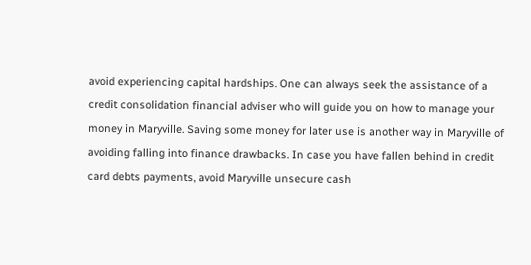avoid experiencing capital hardships. One can always seek the assistance of a credit consolidation financial adviser who will guide you on how to manage your money in Maryville. Saving some money for later use is another way in Maryville of avoiding falling into finance drawbacks. In case you have fallen behind in credit card debts payments, avoid Maryville unsecure cash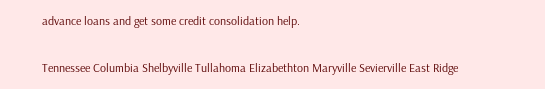advance loans and get some credit consolidation help.

Tennessee Columbia Shelbyville Tullahoma Elizabethton Maryville Sevierville East Ridge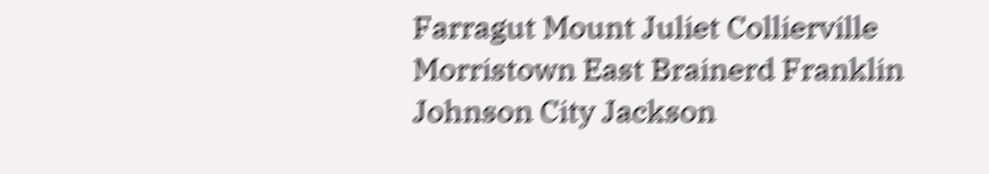Farragut Mount Juliet Collierville Morristown East Brainerd Franklin Johnson City Jackson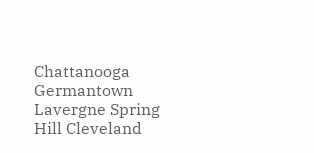Chattanooga Germantown Lavergne Spring Hill Cleveland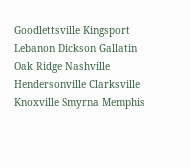Goodlettsville Kingsport Lebanon Dickson Gallatin Oak Ridge Nashville Hendersonville Clarksville Knoxville Smyrna Memphis